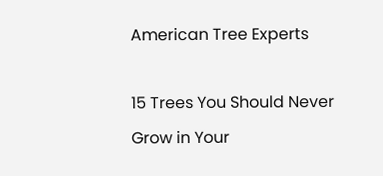American Tree Experts

15 Trees You Should Never Grow in Your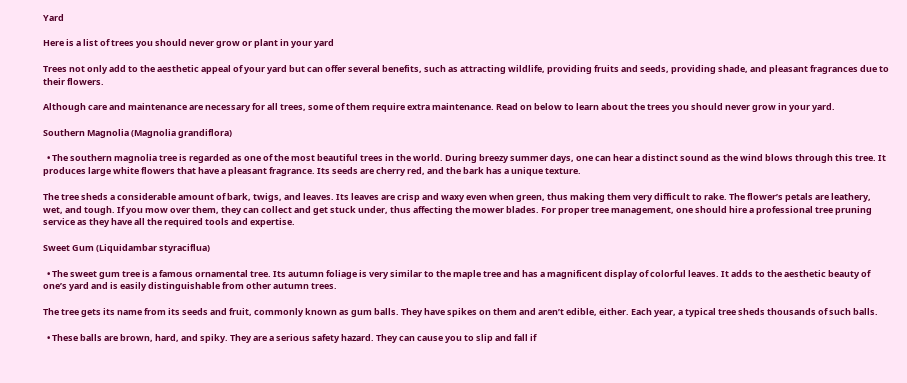Yard

Here is a list of trees you should never grow or plant in your yard

Trees not only add to the aesthetic appeal of your yard but can offer several benefits, such as attracting wildlife, providing fruits and seeds, providing shade, and pleasant fragrances due to their flowers.

Although care and maintenance are necessary for all trees, some of them require extra maintenance. Read on below to learn about the trees you should never grow in your yard.

Southern Magnolia (Magnolia grandiflora)

  • The southern magnolia tree is regarded as one of the most beautiful trees in the world. During breezy summer days, one can hear a distinct sound as the wind blows through this tree. It produces large white flowers that have a pleasant fragrance. Its seeds are cherry red, and the bark has a unique texture.

The tree sheds a considerable amount of bark, twigs, and leaves. Its leaves are crisp and waxy even when green, thus making them very difficult to rake. The flower’s petals are leathery, wet, and tough. If you mow over them, they can collect and get stuck under, thus affecting the mower blades. For proper tree management, one should hire a professional tree pruning service as they have all the required tools and expertise.

Sweet Gum (Liquidambar styraciflua)

  • The sweet gum tree is a famous ornamental tree. Its autumn foliage is very similar to the maple tree and has a magnificent display of colorful leaves. It adds to the aesthetic beauty of one’s yard and is easily distinguishable from other autumn trees.

The tree gets its name from its seeds and fruit, commonly known as gum balls. They have spikes on them and aren’t edible, either. Each year, a typical tree sheds thousands of such balls.

  • These balls are brown, hard, and spiky. They are a serious safety hazard. They can cause you to slip and fall if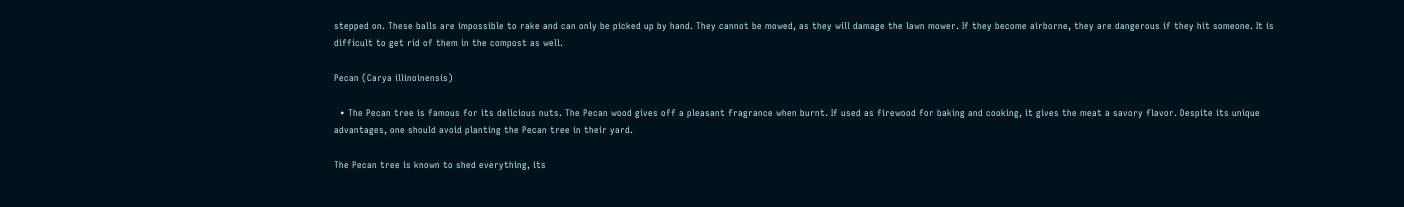stepped on. These balls are impossible to rake and can only be picked up by hand. They cannot be mowed, as they will damage the lawn mower. If they become airborne, they are dangerous if they hit someone. It is difficult to get rid of them in the compost as well.

Pecan (Carya illinoinensis)

  • The Pecan tree is famous for its delicious nuts. The Pecan wood gives off a pleasant fragrance when burnt. If used as firewood for baking and cooking, it gives the meat a savory flavor. Despite its unique advantages, one should avoid planting the Pecan tree in their yard.

The Pecan tree is known to shed everything, its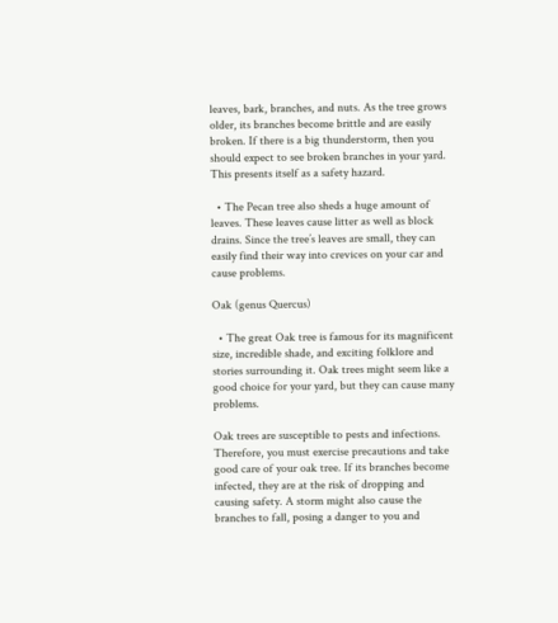leaves, bark, branches, and nuts. As the tree grows older, its branches become brittle and are easily broken. If there is a big thunderstorm, then you should expect to see broken branches in your yard. This presents itself as a safety hazard.

  • The Pecan tree also sheds a huge amount of leaves. These leaves cause litter as well as block drains. Since the tree’s leaves are small, they can easily find their way into crevices on your car and cause problems.

Oak (genus Quercus)

  • The great Oak tree is famous for its magnificent size, incredible shade, and exciting folklore and stories surrounding it. Oak trees might seem like a good choice for your yard, but they can cause many problems.

Oak trees are susceptible to pests and infections. Therefore, you must exercise precautions and take good care of your oak tree. If its branches become infected, they are at the risk of dropping and causing safety. A storm might also cause the branches to fall, posing a danger to you and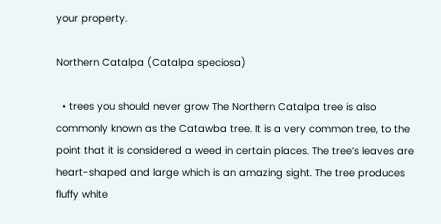your property.

Northern Catalpa (Catalpa speciosa)

  • trees you should never grow The Northern Catalpa tree is also commonly known as the Catawba tree. It is a very common tree, to the point that it is considered a weed in certain places. The tree’s leaves are heart-shaped and large which is an amazing sight. The tree produces fluffy white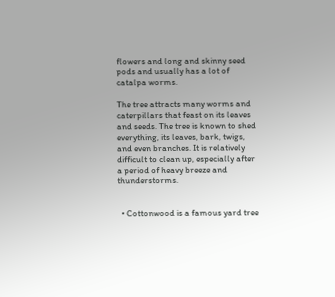flowers and long and skinny seed pods and usually has a lot of catalpa worms.

The tree attracts many worms and caterpillars that feast on its leaves and seeds. The tree is known to shed everything, its leaves, bark, twigs, and even branches. It is relatively difficult to clean up, especially after a period of heavy breeze and thunderstorms.


  • Cottonwood is a famous yard tree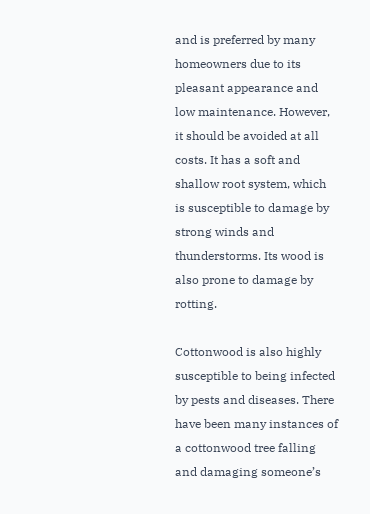and is preferred by many homeowners due to its pleasant appearance and low maintenance. However, it should be avoided at all costs. It has a soft and shallow root system, which is susceptible to damage by strong winds and thunderstorms. Its wood is also prone to damage by rotting.

Cottonwood is also highly susceptible to being infected by pests and diseases. There have been many instances of a cottonwood tree falling and damaging someone’s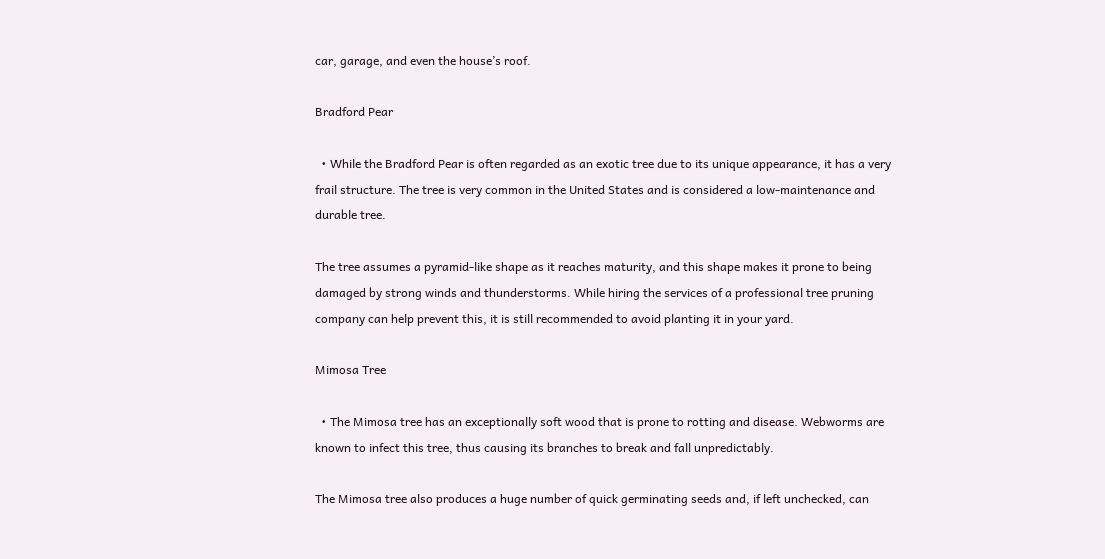car, garage, and even the house’s roof.

Bradford Pear

  • While the Bradford Pear is often regarded as an exotic tree due to its unique appearance, it has a very frail structure. The tree is very common in the United States and is considered a low-maintenance and durable tree.

The tree assumes a pyramid-like shape as it reaches maturity, and this shape makes it prone to being damaged by strong winds and thunderstorms. While hiring the services of a professional tree pruning company can help prevent this, it is still recommended to avoid planting it in your yard.

Mimosa Tree

  • The Mimosa tree has an exceptionally soft wood that is prone to rotting and disease. Webworms are known to infect this tree, thus causing its branches to break and fall unpredictably.

The Mimosa tree also produces a huge number of quick germinating seeds and, if left unchecked, can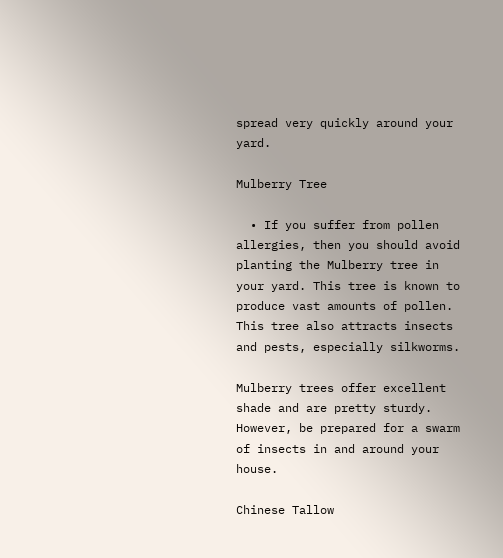spread very quickly around your yard.

Mulberry Tree

  • If you suffer from pollen allergies, then you should avoid planting the Mulberry tree in your yard. This tree is known to produce vast amounts of pollen. This tree also attracts insects and pests, especially silkworms.

Mulberry trees offer excellent shade and are pretty sturdy. However, be prepared for a swarm of insects in and around your house.

Chinese Tallow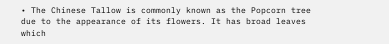• The Chinese Tallow is commonly known as the Popcorn tree due to the appearance of its flowers. It has broad leaves which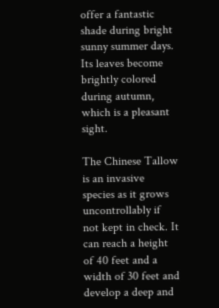offer a fantastic shade during bright sunny summer days. Its leaves become brightly colored during autumn, which is a pleasant sight.

The Chinese Tallow is an invasive species as it grows uncontrollably if not kept in check. It can reach a height of 40 feet and a width of 30 feet and develop a deep and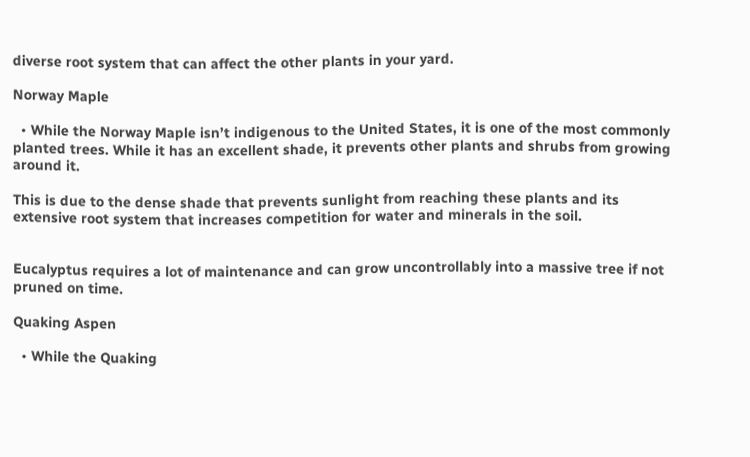diverse root system that can affect the other plants in your yard.

Norway Maple

  • While the Norway Maple isn’t indigenous to the United States, it is one of the most commonly planted trees. While it has an excellent shade, it prevents other plants and shrubs from growing around it.

This is due to the dense shade that prevents sunlight from reaching these plants and its extensive root system that increases competition for water and minerals in the soil.


Eucalyptus requires a lot of maintenance and can grow uncontrollably into a massive tree if not pruned on time.

Quaking Aspen

  • While the Quaking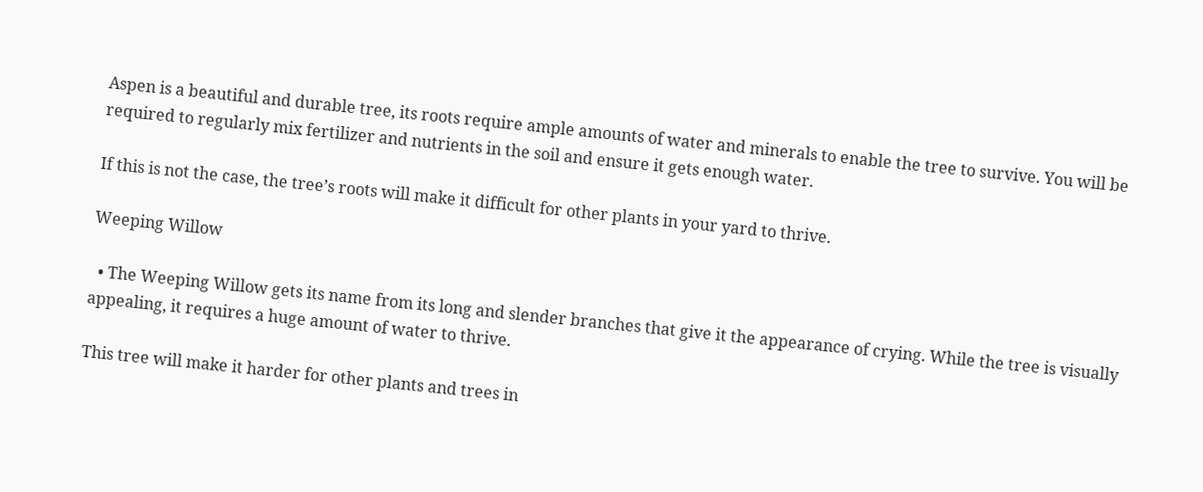Aspen is a beautiful and durable tree, its roots require ample amounts of water and minerals to enable the tree to survive. You will be required to regularly mix fertilizer and nutrients in the soil and ensure it gets enough water.

If this is not the case, the tree’s roots will make it difficult for other plants in your yard to thrive.

Weeping Willow

  • The Weeping Willow gets its name from its long and slender branches that give it the appearance of crying. While the tree is visually appealing, it requires a huge amount of water to thrive.

This tree will make it harder for other plants and trees in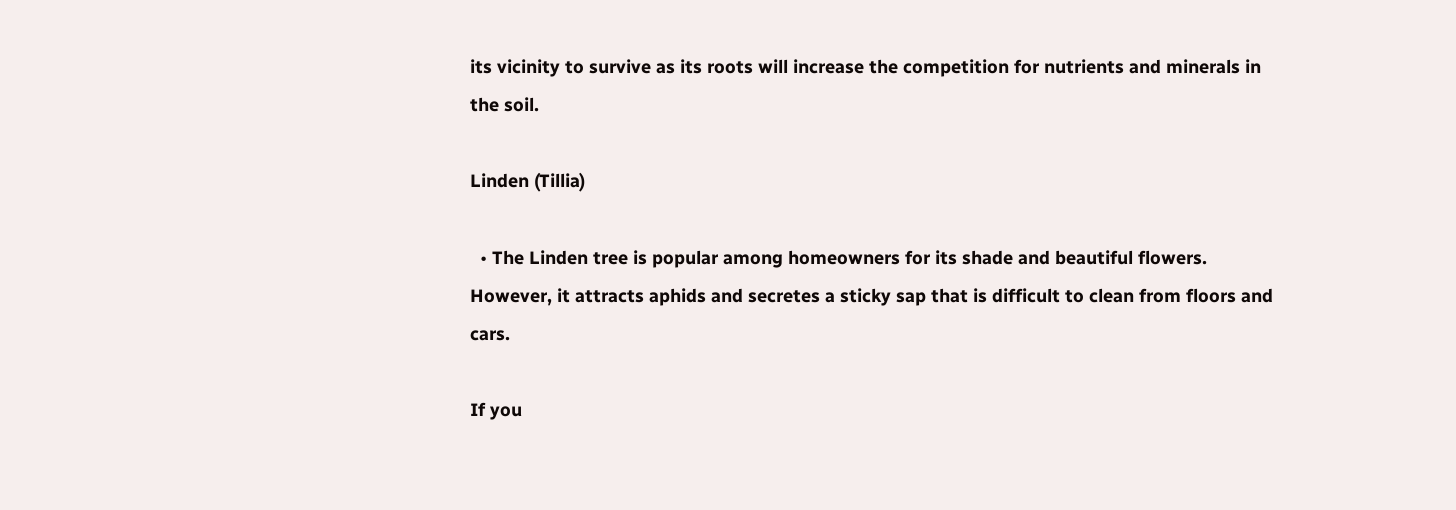its vicinity to survive as its roots will increase the competition for nutrients and minerals in the soil.

Linden (Tillia)

  • The Linden tree is popular among homeowners for its shade and beautiful flowers. However, it attracts aphids and secretes a sticky sap that is difficult to clean from floors and cars.

If you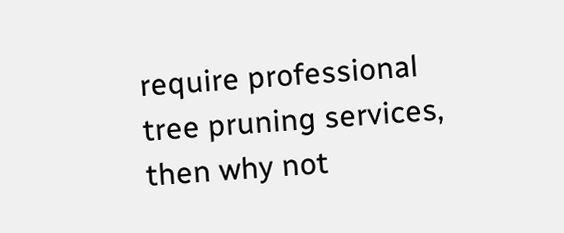require professional tree pruning services, then why not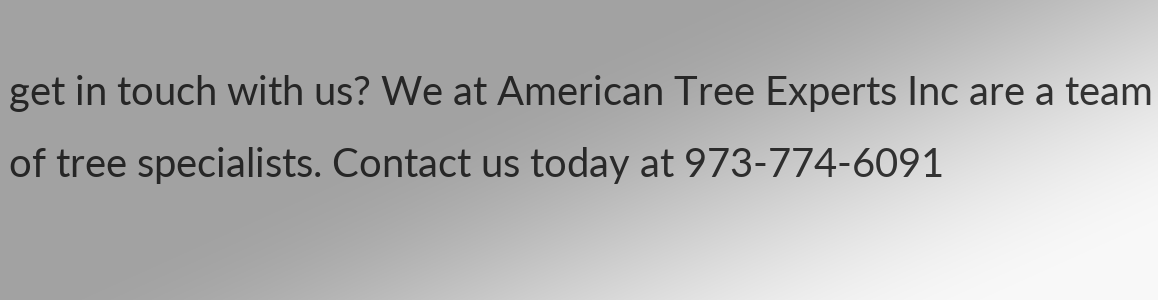get in touch with us? We at American Tree Experts Inc are a team of tree specialists. Contact us today at 973-774-6091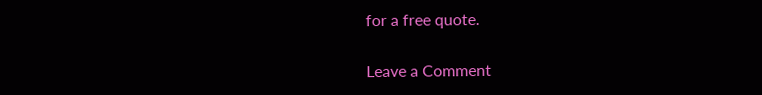for a free quote.

Leave a Comment